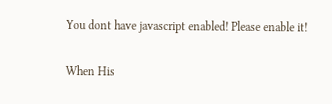You dont have javascript enabled! Please enable it!

When His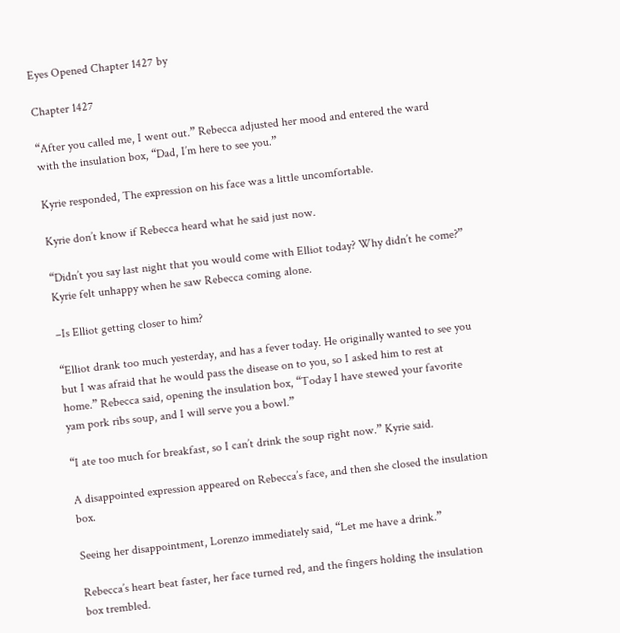Eyes Opened Chapter 1427 by

Chapter 1427

“After you called me, I went out.” Rebecca adjusted her mood and entered the ward with the insulation box, “Dad, I’m here to see you.”

Kyrie responded, The expression on his face was a little uncomfortable.

Kyrie don’t know if Rebecca heard what he said just now.

“Didn’t you say last night that you would come with Elliot today? Why didn’t he come?” Kyrie felt unhappy when he saw Rebecca coming alone.

–Is Elliot getting closer to him?

“Elliot drank too much yesterday, and has a fever today. He originally wanted to see you but I was afraid that he would pass the disease on to you, so I asked him to rest at home.” Rebecca said, opening the insulation box, “Today I have stewed your favorite yam pork ribs soup, and I will serve you a bowl.”

“I ate too much for breakfast, so I can’t drink the soup right now.” Kyrie said.

A disappointed expression appeared on Rebecca’s face, and then she closed the insulation box.

Seeing her disappointment, Lorenzo immediately said, “Let me have a drink.”

Rebecca’s heart beat faster, her face turned red, and the fingers holding the insulation box trembled.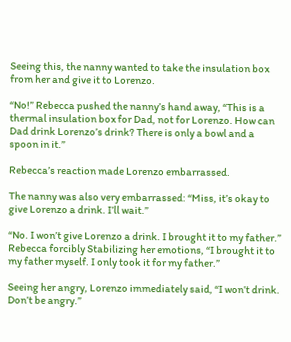Seeing this, the nanny wanted to take the insulation box from her and give it to Lorenzo.

“No!” Rebecca pushed the nanny’s hand away, “This is a thermal insulation box for Dad, not for Lorenzo. How can Dad drink Lorenzo’s drink? There is only a bowl and a spoon in it.”

Rebecca’s reaction made Lorenzo embarrassed.

The nanny was also very embarrassed: “Miss, it’s okay to give Lorenzo a drink. I’ll wait.”

“No. I won’t give Lorenzo a drink. I brought it to my father.” Rebecca forcibly Stabilizing her emotions, “I brought it to my father myself. I only took it for my father.”

Seeing her angry, Lorenzo immediately said, “I won’t drink. Don’t be angry.”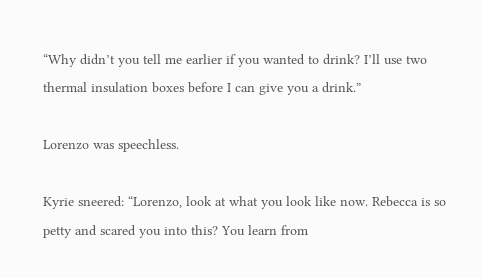“Why didn’t you tell me earlier if you wanted to drink? I’ll use two thermal insulation boxes before I can give you a drink.”

Lorenzo was speechless.

Kyrie sneered: “Lorenzo, look at what you look like now. Rebecca is so petty and scared you into this? You learn from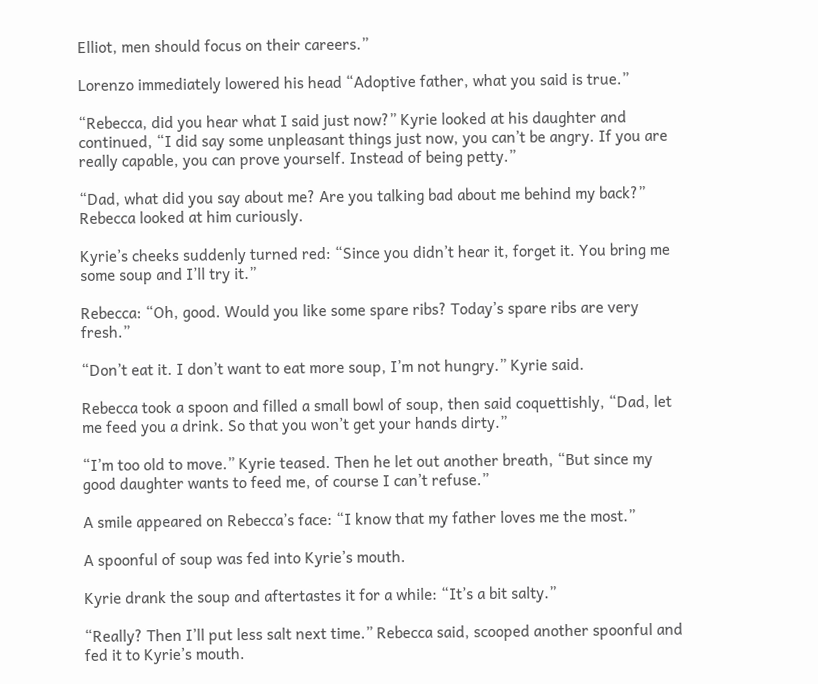Elliot, men should focus on their careers.”

Lorenzo immediately lowered his head “Adoptive father, what you said is true.”

“Rebecca, did you hear what I said just now?” Kyrie looked at his daughter and continued, “I did say some unpleasant things just now, you can’t be angry. If you are really capable, you can prove yourself. Instead of being petty.”

“Dad, what did you say about me? Are you talking bad about me behind my back?” Rebecca looked at him curiously.

Kyrie’s cheeks suddenly turned red: “Since you didn’t hear it, forget it. You bring me some soup and I’ll try it.”

Rebecca: “Oh, good. Would you like some spare ribs? Today’s spare ribs are very fresh.”

“Don’t eat it. I don’t want to eat more soup, I’m not hungry.” Kyrie said.

Rebecca took a spoon and filled a small bowl of soup, then said coquettishly, “Dad, let me feed you a drink. So that you won’t get your hands dirty.”

“I’m too old to move.” Kyrie teased. Then he let out another breath, “But since my good daughter wants to feed me, of course I can’t refuse.”

A smile appeared on Rebecca’s face: “I know that my father loves me the most.”

A spoonful of soup was fed into Kyrie’s mouth.

Kyrie drank the soup and aftertastes it for a while: “It’s a bit salty.”

“Really? Then I’ll put less salt next time.” Rebecca said, scooped another spoonful and fed it to Kyrie’s mouth.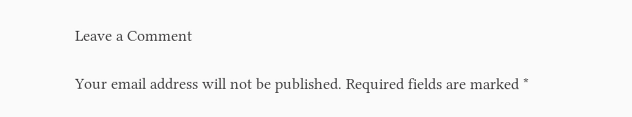Leave a Comment

Your email address will not be published. Required fields are marked *